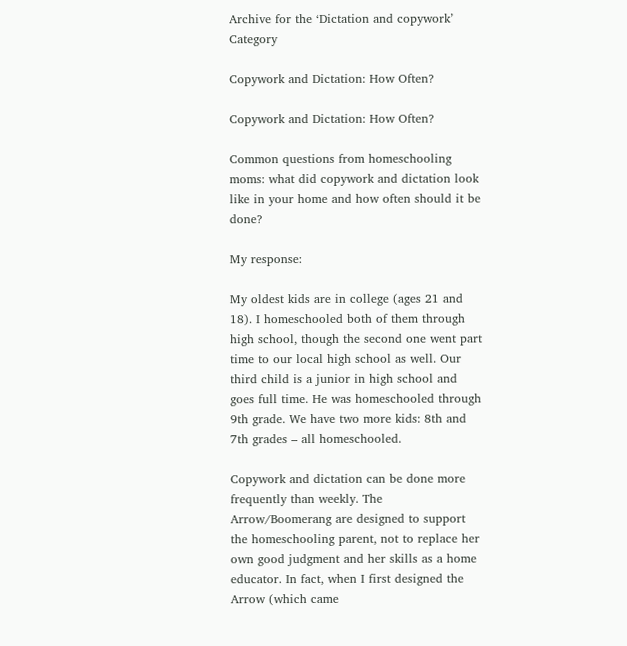Archive for the ‘Dictation and copywork’ Category

Copywork and Dictation: How Often?

Copywork and Dictation: How Often?

Common questions from homeschooling moms: what did copywork and dictation look like in your home and how often should it be done?

My response:

My oldest kids are in college (ages 21 and 18). I homeschooled both of them through high school, though the second one went part time to our local high school as well. Our third child is a junior in high school and goes full time. He was homeschooled through 9th grade. We have two more kids: 8th and 7th grades – all homeschooled.

Copywork and dictation can be done more frequently than weekly. The Arrow/Boomerang are designed to support the homeschooling parent, not to replace her own good judgment and her skills as a home educator. In fact, when I first designed the Arrow (which came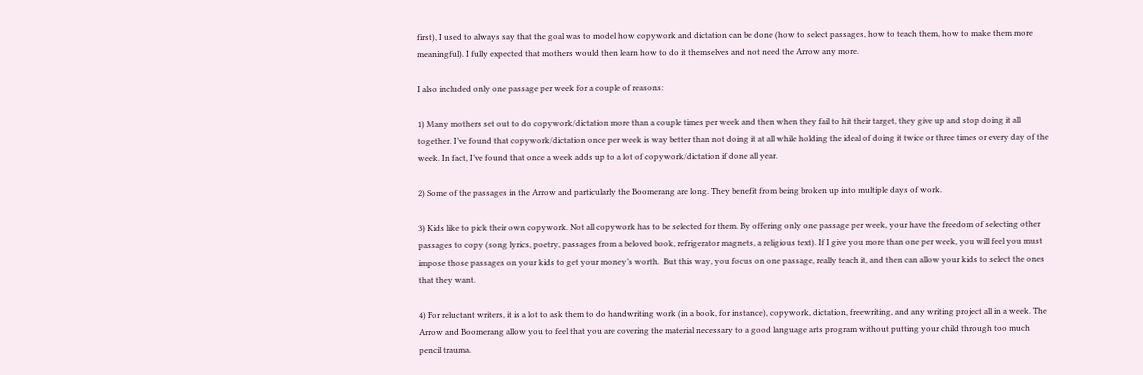first), I used to always say that the goal was to model how copywork and dictation can be done (how to select passages, how to teach them, how to make them more meaningful). I fully expected that mothers would then learn how to do it themselves and not need the Arrow any more.

I also included only one passage per week for a couple of reasons:

1) Many mothers set out to do copywork/dictation more than a couple times per week and then when they fail to hit their target, they give up and stop doing it all together. I’ve found that copywork/dictation once per week is way better than not doing it at all while holding the ideal of doing it twice or three times or every day of the week. In fact, I’ve found that once a week adds up to a lot of copywork/dictation if done all year.

2) Some of the passages in the Arrow and particularly the Boomerang are long. They benefit from being broken up into multiple days of work.

3) Kids like to pick their own copywork. Not all copywork has to be selected for them. By offering only one passage per week, your have the freedom of selecting other passages to copy (song lyrics, poetry, passages from a beloved book, refrigerator magnets, a religious text). If I give you more than one per week, you will feel you must impose those passages on your kids to get your money’s worth.  But this way, you focus on one passage, really teach it, and then can allow your kids to select the ones that they want.

4) For reluctant writers, it is a lot to ask them to do handwriting work (in a book, for instance), copywork, dictation, freewriting, and any writing project all in a week. The Arrow and Boomerang allow you to feel that you are covering the material necessary to a good language arts program without putting your child through too much pencil trauma.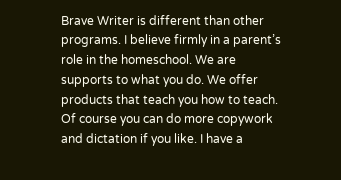Brave Writer is different than other programs. I believe firmly in a parent’s role in the homeschool. We are supports to what you do. We offer products that teach you how to teach. Of course you can do more copywork and dictation if you like. I have a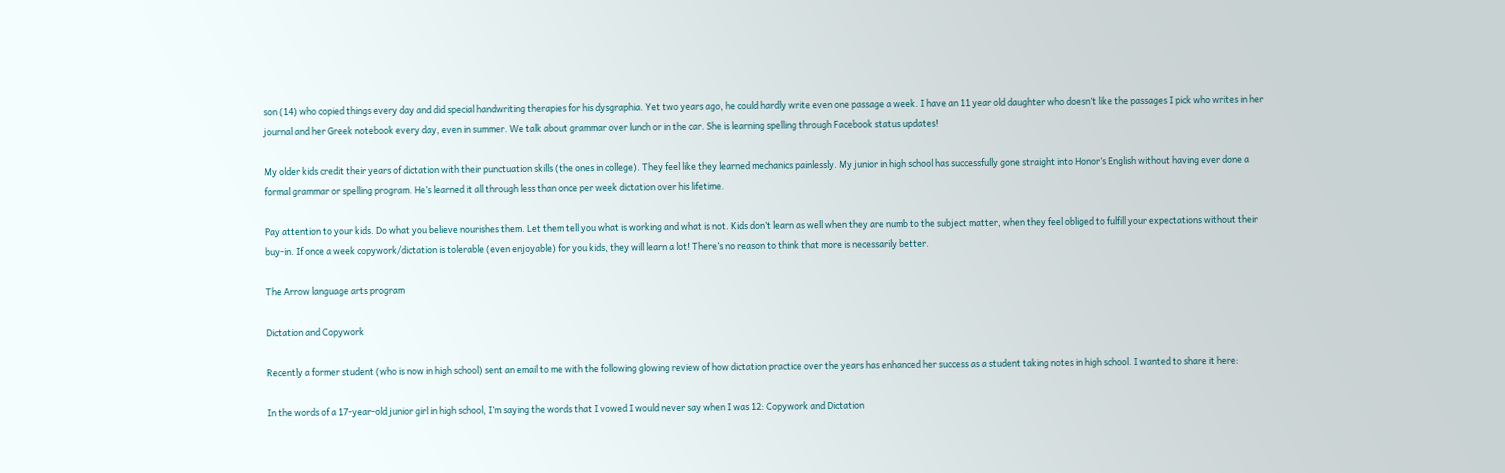son (14) who copied things every day and did special handwriting therapies for his dysgraphia. Yet two years ago, he could hardly write even one passage a week. I have an 11 year old daughter who doesn’t like the passages I pick who writes in her journal and her Greek notebook every day, even in summer. We talk about grammar over lunch or in the car. She is learning spelling through Facebook status updates!

My older kids credit their years of dictation with their punctuation skills (the ones in college). They feel like they learned mechanics painlessly. My junior in high school has successfully gone straight into Honor’s English without having ever done a formal grammar or spelling program. He’s learned it all through less than once per week dictation over his lifetime.

Pay attention to your kids. Do what you believe nourishes them. Let them tell you what is working and what is not. Kids don’t learn as well when they are numb to the subject matter, when they feel obliged to fulfill your expectations without their buy-in. If once a week copywork/dictation is tolerable (even enjoyable) for you kids, they will learn a lot! There’s no reason to think that more is necessarily better.

The Arrow language arts program

Dictation and Copywork

Recently a former student (who is now in high school) sent an email to me with the following glowing review of how dictation practice over the years has enhanced her success as a student taking notes in high school. I wanted to share it here:

In the words of a 17-year-old junior girl in high school, I’m saying the words that I vowed I would never say when I was 12: Copywork and Dictation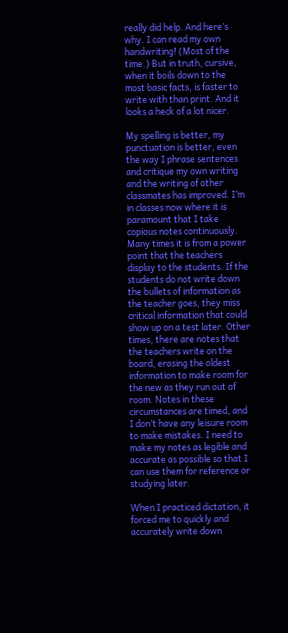really did help. And here’s why. I can read my own handwriting! (Most of the time.) But in truth, cursive, when it boils down to the most basic facts, is faster to write with than print. And it looks a heck of a lot nicer.

My spelling is better, my punctuation is better, even the way I phrase sentences and critique my own writing and the writing of other classmates has improved. I’m in classes now where it is paramount that I take copious notes continuously. Many times it is from a power point that the teachers display to the students. If the students do not write down the bullets of information as the teacher goes, they miss critical information that could show up on a test later. Other times, there are notes that the teachers write on the board, erasing the oldest information to make room for the new as they run out of room. Notes in these circumstances are timed, and I don’t have any leisure room to make mistakes. I need to make my notes as legible and accurate as possible so that I can use them for reference or studying later.

When I practiced dictation, it forced me to quickly and accurately write down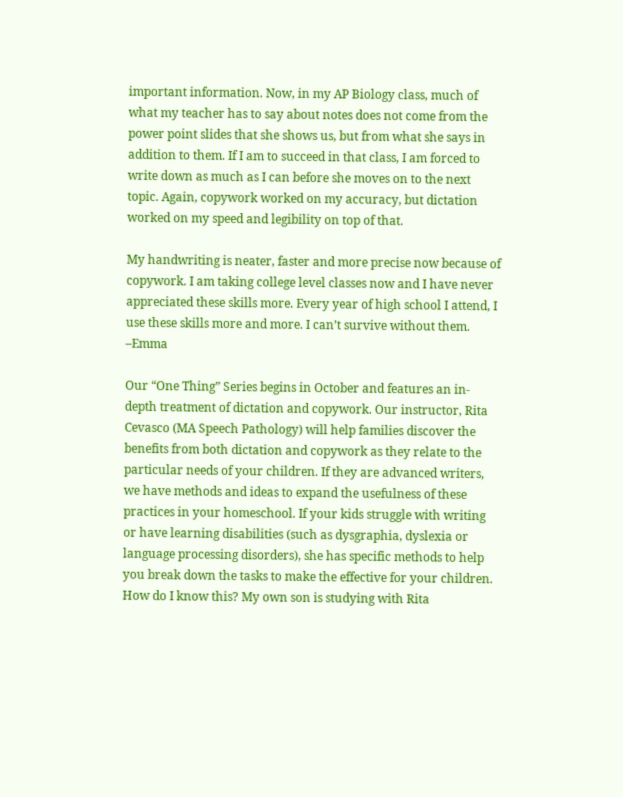important information. Now, in my AP Biology class, much of what my teacher has to say about notes does not come from the power point slides that she shows us, but from what she says in addition to them. If I am to succeed in that class, I am forced to write down as much as I can before she moves on to the next topic. Again, copywork worked on my accuracy, but dictation worked on my speed and legibility on top of that.

My handwriting is neater, faster and more precise now because of copywork. I am taking college level classes now and I have never appreciated these skills more. Every year of high school I attend, I use these skills more and more. I can’t survive without them. –Emma

Our “One Thing” Series begins in October and features an in-depth treatment of dictation and copywork. Our instructor, Rita Cevasco (MA Speech Pathology) will help families discover the benefits from both dictation and copywork as they relate to the particular needs of your children. If they are advanced writers, we have methods and ideas to expand the usefulness of these practices in your homeschool. If your kids struggle with writing or have learning disabilities (such as dysgraphia, dyslexia or language processing disorders), she has specific methods to help you break down the tasks to make the effective for your children. How do I know this? My own son is studying with Rita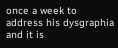once a week to address his dysgraphia and it is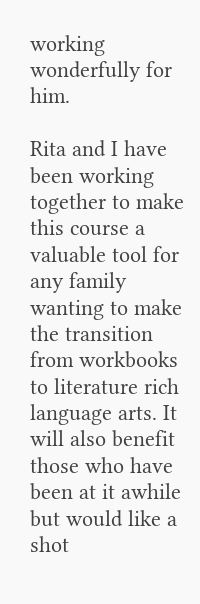working wonderfully for him.

Rita and I have been working together to make this course a valuable tool for any family wanting to make the transition from workbooks to literature rich language arts. It will also benefit those who have been at it awhile but would like a shot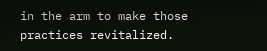in the arm to make those practices revitalized.